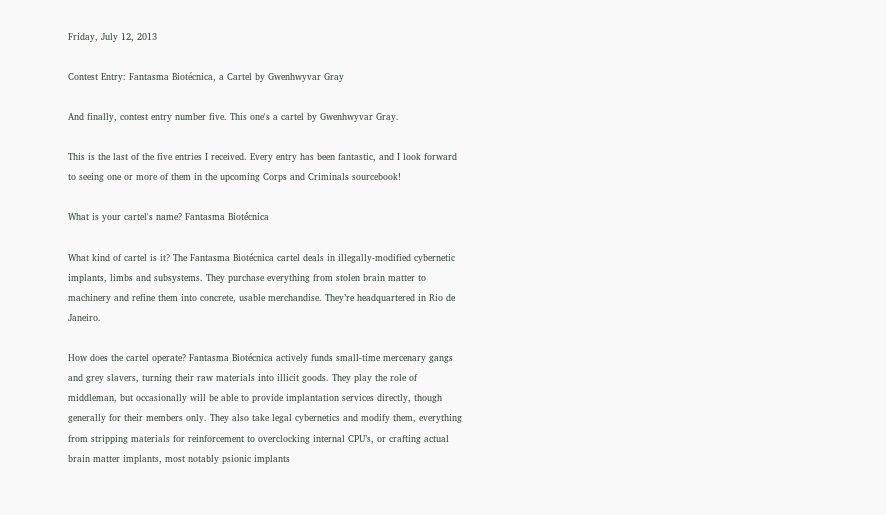Friday, July 12, 2013

Contest Entry: Fantasma Biotécnica, a Cartel by Gwenhwyvar Gray

And finally, contest entry number five. This one's a cartel by Gwenhwyvar Gray.

This is the last of the five entries I received. Every entry has been fantastic, and I look forward to seeing one or more of them in the upcoming Corps and Criminals sourcebook!

What is your cartel's name? Fantasma Biotécnica

What kind of cartel is it? The Fantasma Biotécnica cartel deals in illegally-modified cybernetic implants, limbs and subsystems. They purchase everything from stolen brain matter to machinery and refine them into concrete, usable merchandise. They’re headquartered in Rio de Janeiro.

How does the cartel operate? Fantasma Biotécnica actively funds small-time mercenary gangs and grey slavers, turning their raw materials into illicit goods. They play the role of middleman, but occasionally will be able to provide implantation services directly, though generally for their members only. They also take legal cybernetics and modify them, everything from stripping materials for reinforcement to overclocking internal CPU’s, or crafting actual brain matter implants, most notably psionic implants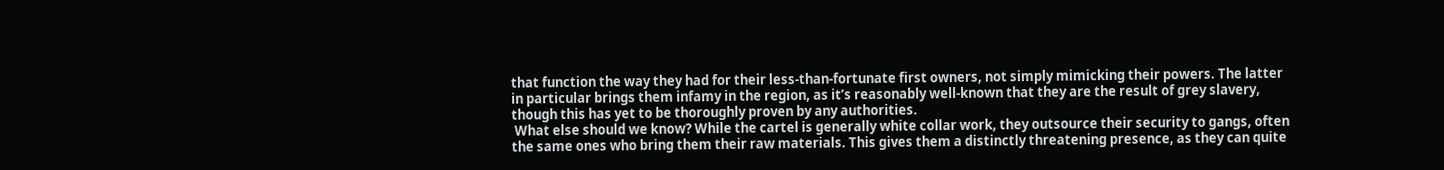that function the way they had for their less-than-fortunate first owners, not simply mimicking their powers. The latter in particular brings them infamy in the region, as it’s reasonably well-known that they are the result of grey slavery, though this has yet to be thoroughly proven by any authorities.
 What else should we know? While the cartel is generally white collar work, they outsource their security to gangs, often the same ones who bring them their raw materials. This gives them a distinctly threatening presence, as they can quite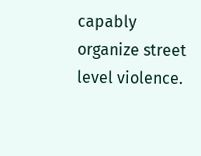capably organize street level violence.